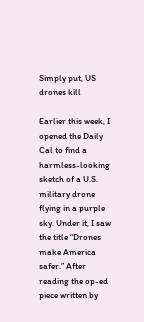Simply put, US drones kill

Earlier this week, I opened the Daily Cal to find a harmless-looking sketch of a U.S. military drone flying in a purple sky. Under it, I saw the title “Drones make America safer.” After reading the op-ed piece written by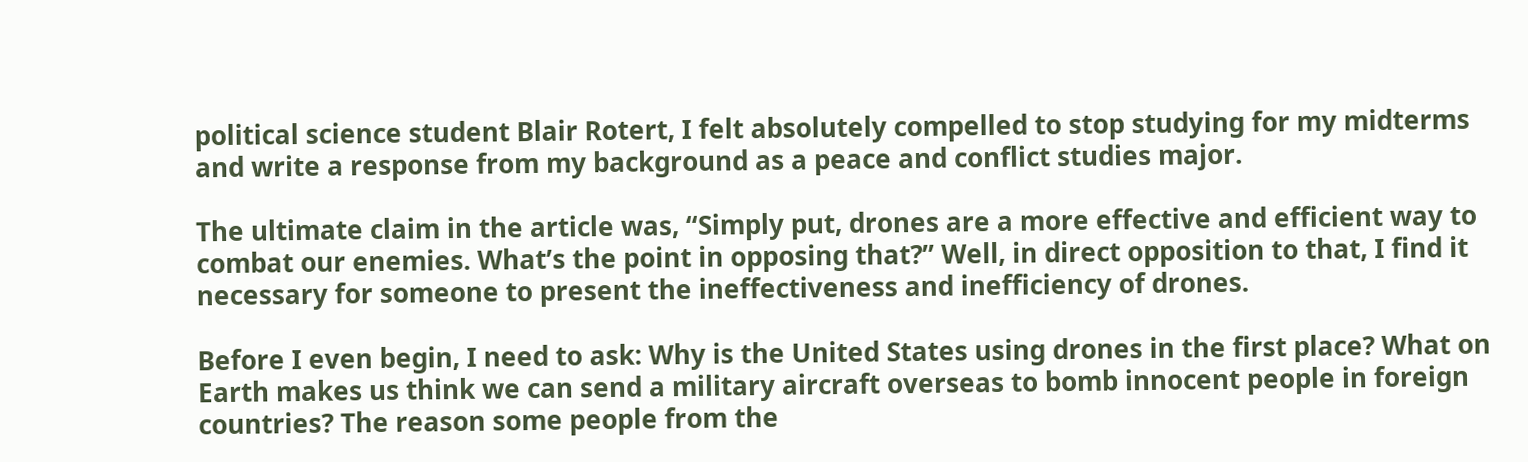political science student Blair Rotert, I felt absolutely compelled to stop studying for my midterms and write a response from my background as a peace and conflict studies major.

The ultimate claim in the article was, “Simply put, drones are a more effective and efficient way to combat our enemies. What’s the point in opposing that?” Well, in direct opposition to that, I find it necessary for someone to present the ineffectiveness and inefficiency of drones.

Before I even begin, I need to ask: Why is the United States using drones in the first place? What on Earth makes us think we can send a military aircraft overseas to bomb innocent people in foreign countries? The reason some people from the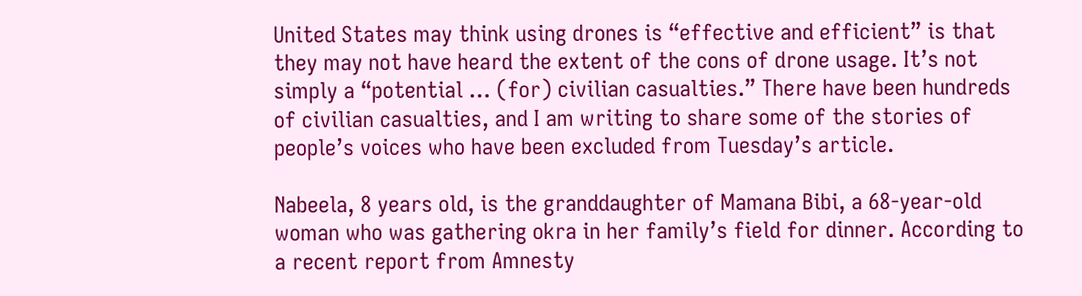United States may think using drones is “effective and efficient” is that they may not have heard the extent of the cons of drone usage. It’s not simply a “potential … (for) civilian casualties.” There have been hundreds of civilian casualties, and I am writing to share some of the stories of people’s voices who have been excluded from Tuesday’s article.

Nabeela, 8 years old, is the granddaughter of Mamana Bibi, a 68-year-old woman who was gathering okra in her family’s field for dinner. According to a recent report from Amnesty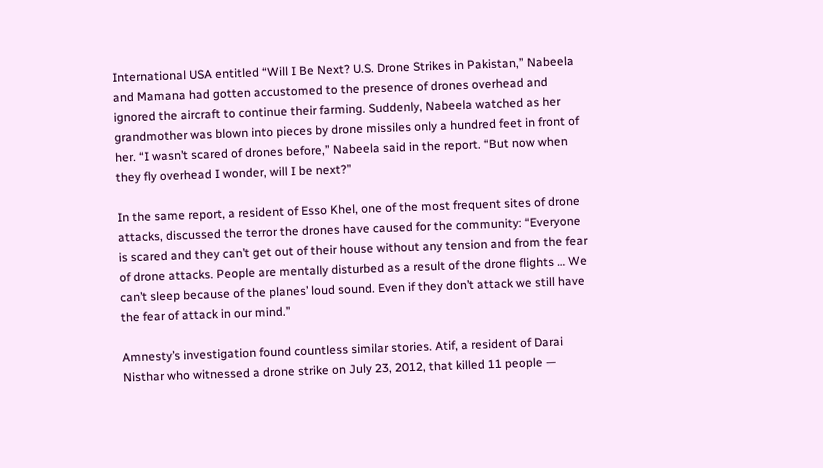International USA entitled “Will I Be Next? U.S. Drone Strikes in Pakistan,” Nabeela and Mamana had gotten accustomed to the presence of drones overhead and ignored the aircraft to continue their farming. Suddenly, Nabeela watched as her grandmother was blown into pieces by drone missiles only a hundred feet in front of her. “I wasn’t scared of drones before,” Nabeela said in the report. “But now when they fly overhead I wonder, will I be next?”

In the same report, a resident of Esso Khel, one of the most frequent sites of drone attacks, discussed the terror the drones have caused for the community: “Everyone is scared and they can’t get out of their house without any tension and from the fear of drone attacks. People are mentally disturbed as a result of the drone flights … We can’t sleep because of the planes’ loud sound. Even if they don’t attack we still have the fear of attack in our mind.”

Amnesty’s investigation found countless similar stories. Atif, a resident of Darai Nisthar who witnessed a drone strike on July 23, 2012, that killed 11 people —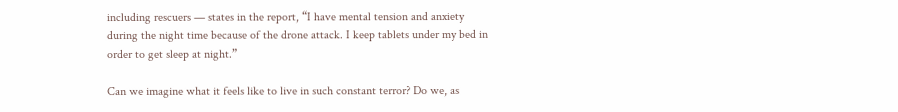including rescuers — states in the report, “I have mental tension and anxiety during the night time because of the drone attack. I keep tablets under my bed in order to get sleep at night.”

Can we imagine what it feels like to live in such constant terror? Do we, as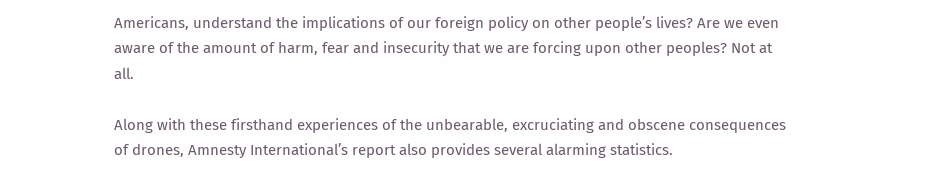Americans, understand the implications of our foreign policy on other people’s lives? Are we even aware of the amount of harm, fear and insecurity that we are forcing upon other peoples? Not at all.

Along with these firsthand experiences of the unbearable, excruciating and obscene consequences of drones, Amnesty International’s report also provides several alarming statistics.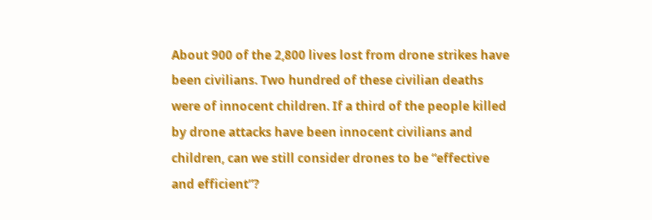About 900 of the 2,800 lives lost from drone strikes have been civilians. Two hundred of these civilian deaths were of innocent children. If a third of the people killed by drone attacks have been innocent civilians and children, can we still consider drones to be “effective and efficient”?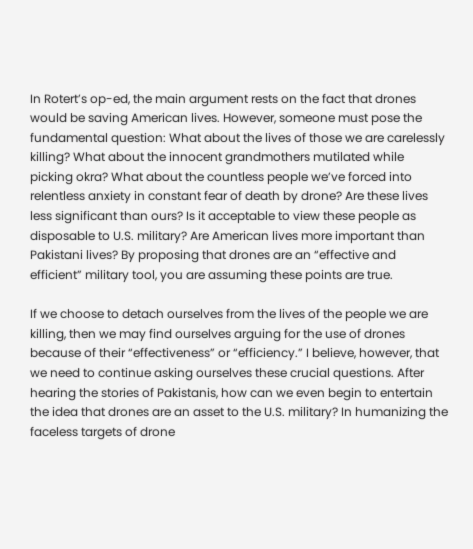In Rotert’s op-ed, the main argument rests on the fact that drones would be saving American lives. However, someone must pose the fundamental question: What about the lives of those we are carelessly killing? What about the innocent grandmothers mutilated while picking okra? What about the countless people we’ve forced into relentless anxiety in constant fear of death by drone? Are these lives less significant than ours? Is it acceptable to view these people as disposable to U.S. military? Are American lives more important than Pakistani lives? By proposing that drones are an “effective and efficient” military tool, you are assuming these points are true.

If we choose to detach ourselves from the lives of the people we are killing, then we may find ourselves arguing for the use of drones because of their “effectiveness” or “efficiency.” I believe, however, that we need to continue asking ourselves these crucial questions. After hearing the stories of Pakistanis, how can we even begin to entertain the idea that drones are an asset to the U.S. military? In humanizing the faceless targets of drone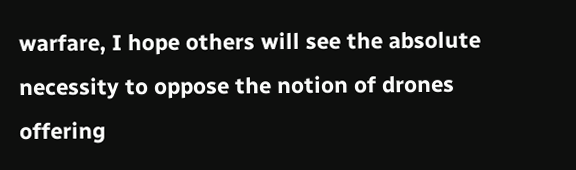warfare, I hope others will see the absolute necessity to oppose the notion of drones offering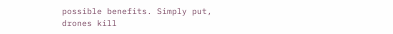possible benefits. Simply put, drones kill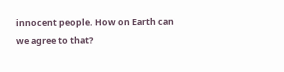innocent people. How on Earth can we agree to that?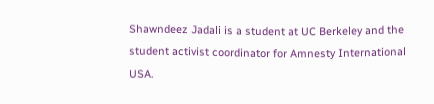Shawndeez Jadali is a student at UC Berkeley and the student activist coordinator for Amnesty International USA.